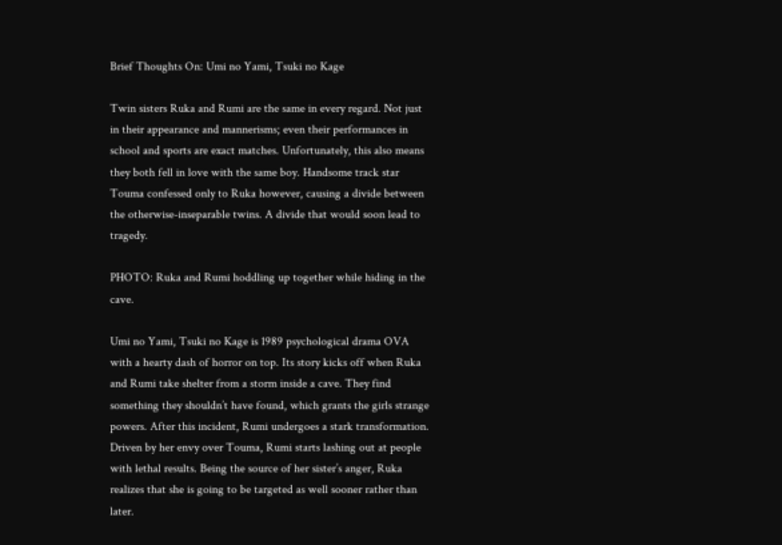Brief Thoughts On: Umi no Yami, Tsuki no Kage

Twin sisters Ruka and Rumi are the same in every regard. Not just in their appearance and mannerisms; even their performances in school and sports are exact matches. Unfortunately, this also means they both fell in love with the same boy. Handsome track star Touma confessed only to Ruka however, causing a divide between the otherwise-inseparable twins. A divide that would soon lead to tragedy.

PHOTO: Ruka and Rumi hoddling up together while hiding in the cave.

Umi no Yami, Tsuki no Kage is 1989 psychological drama OVA with a hearty dash of horror on top. Its story kicks off when Ruka and Rumi take shelter from a storm inside a cave. They find something they shouldn’t have found, which grants the girls strange powers. After this incident, Rumi undergoes a stark transformation. Driven by her envy over Touma, Rumi starts lashing out at people with lethal results. Being the source of her sister’s anger, Ruka realizes that she is going to be targeted as well sooner rather than later.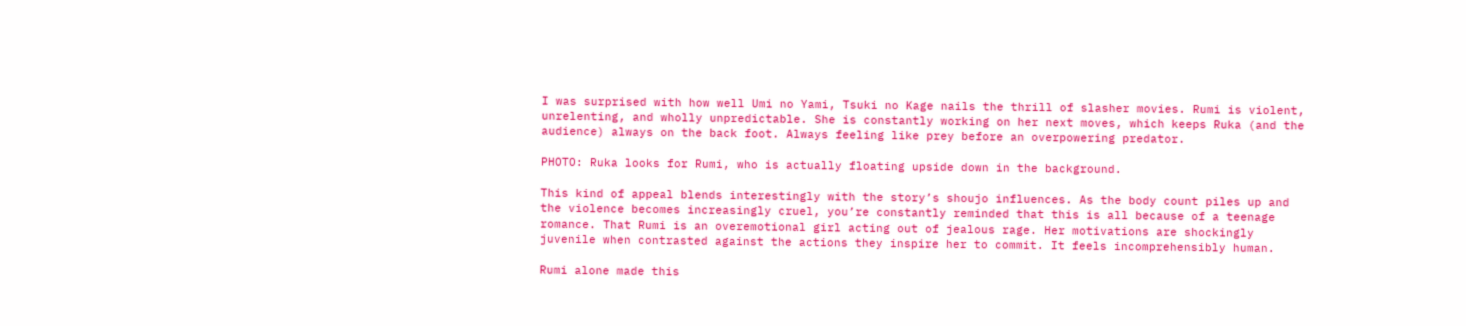I was surprised with how well Umi no Yami, Tsuki no Kage nails the thrill of slasher movies. Rumi is violent, unrelenting, and wholly unpredictable. She is constantly working on her next moves, which keeps Ruka (and the audience) always on the back foot. Always feeling like prey before an overpowering predator.

PHOTO: Ruka looks for Rumi, who is actually floating upside down in the background.

This kind of appeal blends interestingly with the story’s shoujo influences. As the body count piles up and the violence becomes increasingly cruel, you’re constantly reminded that this is all because of a teenage romance. That Rumi is an overemotional girl acting out of jealous rage. Her motivations are shockingly juvenile when contrasted against the actions they inspire her to commit. It feels incomprehensibly human.

Rumi alone made this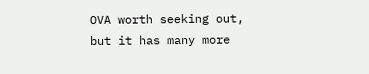OVA worth seeking out, but it has many more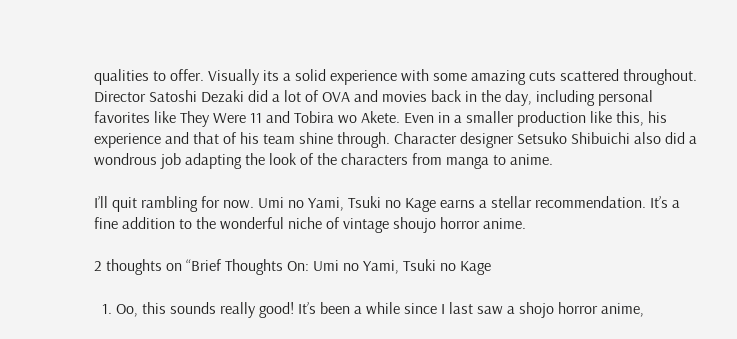qualities to offer. Visually its a solid experience with some amazing cuts scattered throughout. Director Satoshi Dezaki did a lot of OVA and movies back in the day, including personal favorites like They Were 11 and Tobira wo Akete. Even in a smaller production like this, his experience and that of his team shine through. Character designer Setsuko Shibuichi also did a wondrous job adapting the look of the characters from manga to anime.

I’ll quit rambling for now. Umi no Yami, Tsuki no Kage earns a stellar recommendation. It’s a fine addition to the wonderful niche of vintage shoujo horror anime.

2 thoughts on “Brief Thoughts On: Umi no Yami, Tsuki no Kage

  1. Oo, this sounds really good! It’s been a while since I last saw a shojo horror anime,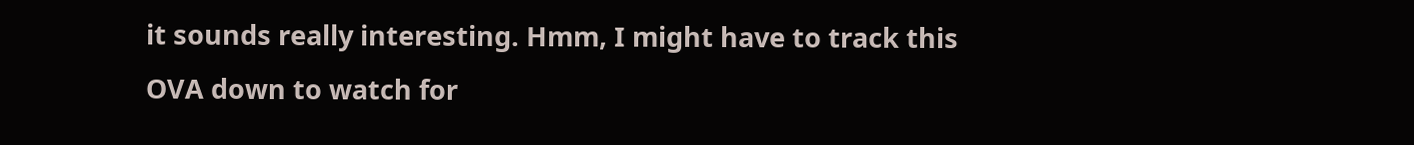it sounds really interesting. Hmm, I might have to track this OVA down to watch for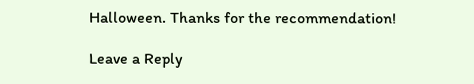Halloween. Thanks for the recommendation!

Leave a Reply